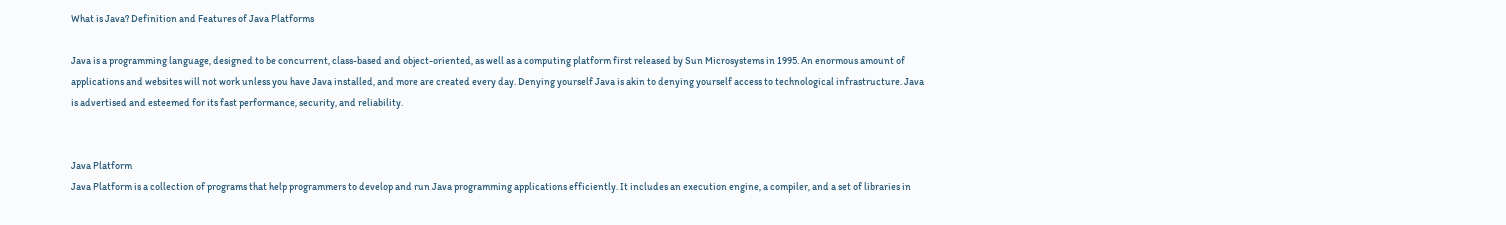What is Java? Definition and Features of Java Platforms

Java is a programming language, designed to be concurrent, class-based and object-oriented, as well as a computing platform first released by Sun Microsystems in 1995. An enormous amount of applications and websites will not work unless you have Java installed, and more are created every day. Denying yourself Java is akin to denying yourself access to technological infrastructure. Java is advertised and esteemed for its fast performance, security, and reliability.


Java Platform
Java Platform is a collection of programs that help programmers to develop and run Java programming applications efficiently. It includes an execution engine, a compiler, and a set of libraries in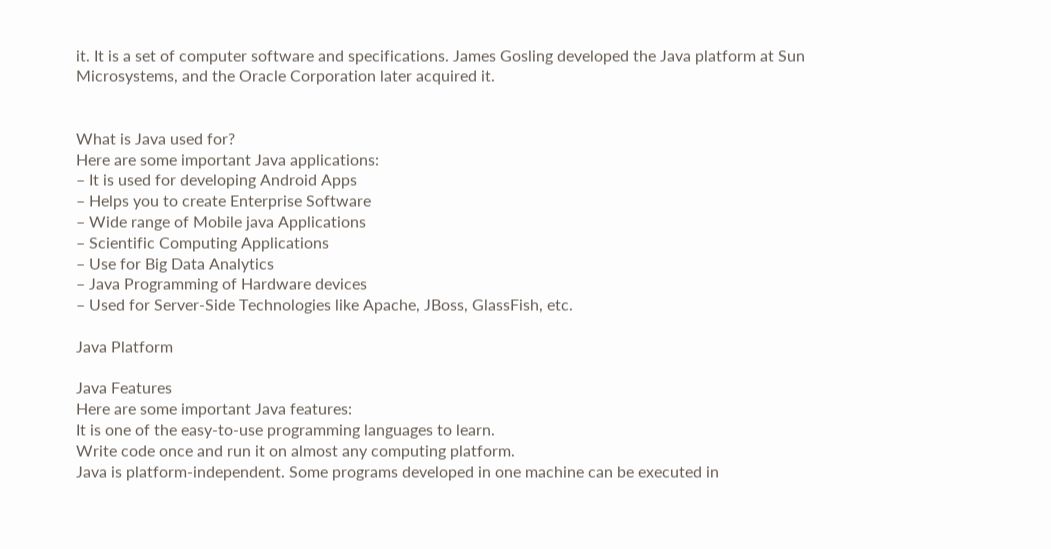it. It is a set of computer software and specifications. James Gosling developed the Java platform at Sun Microsystems, and the Oracle Corporation later acquired it.


What is Java used for?
Here are some important Java applications:
– It is used for developing Android Apps
– Helps you to create Enterprise Software
– Wide range of Mobile java Applications
– Scientific Computing Applications
– Use for Big Data Analytics
– Java Programming of Hardware devices
– Used for Server-Side Technologies like Apache, JBoss, GlassFish, etc.

Java Platform

Java Features
Here are some important Java features:
It is one of the easy-to-use programming languages to learn.
Write code once and run it on almost any computing platform.
Java is platform-independent. Some programs developed in one machine can be executed in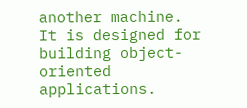another machine.
It is designed for building object-oriented applications.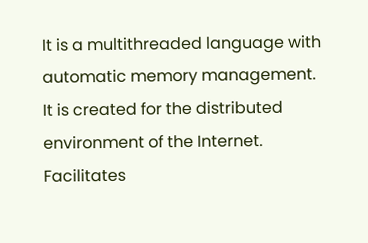It is a multithreaded language with automatic memory management.
It is created for the distributed environment of the Internet.
Facilitates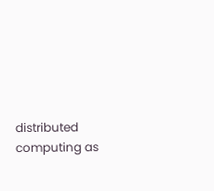distributed computing as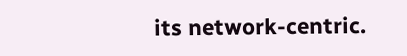its network-centric.